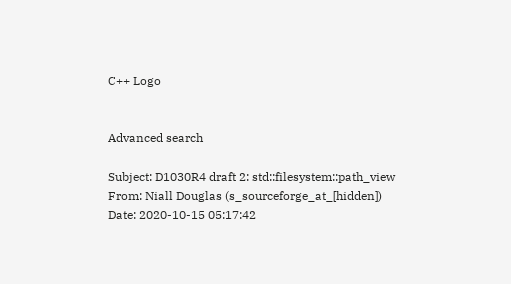C++ Logo


Advanced search

Subject: D1030R4 draft 2: std::filesystem::path_view
From: Niall Douglas (s_sourceforge_at_[hidden])
Date: 2020-10-15 05:17:42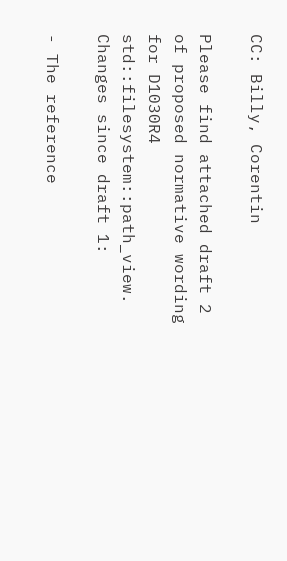CC: Billy, Corentin

Please find attached draft 2 of proposed normative wording for D1030R4
std::filesystem::path_view. Changes since draft 1:

- The reference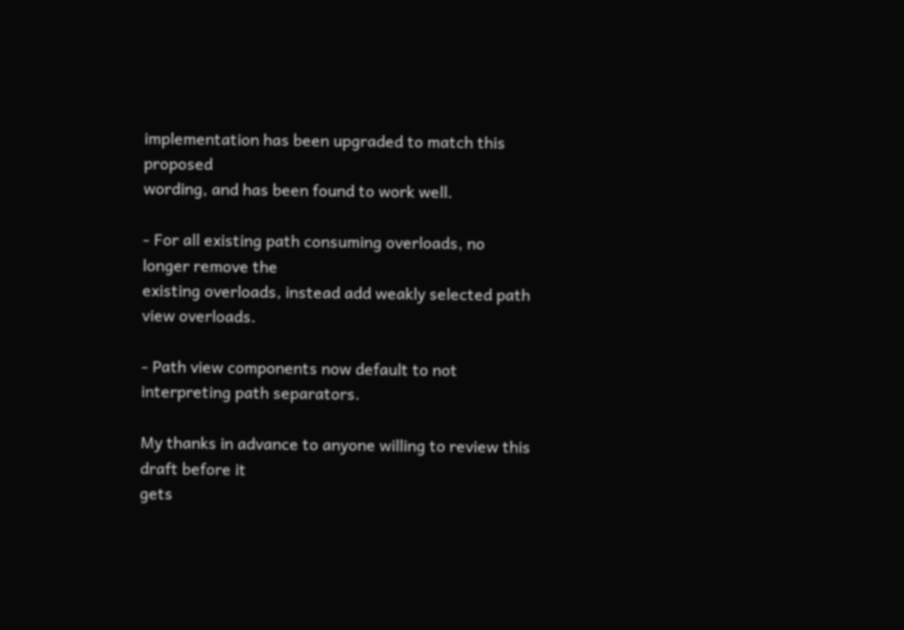implementation has been upgraded to match this proposed
wording, and has been found to work well.

- For all existing path consuming overloads, no longer remove the
existing overloads, instead add weakly selected path view overloads.

- Path view components now default to not interpreting path separators.

My thanks in advance to anyone willing to review this draft before it
gets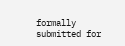formally submitted for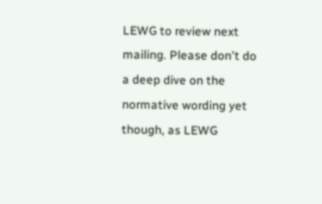LEWG to review next mailing. Please don't do
a deep dive on the normative wording yet though, as LEWG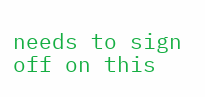needs to sign
off on this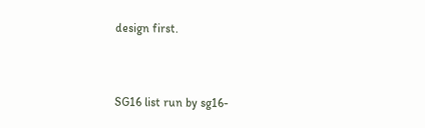design first.


SG16 list run by sg16-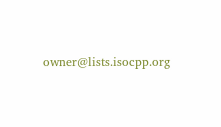owner@lists.isocpp.org